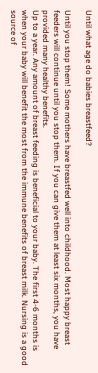Until what age do babies breastfeed?

Until you stop them! Some mothers have breastfed well into childhood. Most happy breast feeders will continue until you stop them. If you can give them at least six months, you have provided many healthy benefits.
Up to a year. Any amount of breast feeding is beneficial to your baby. The first 4-6 months is when your baby will benefit the most from the immune benefits of breast milk. Nursing is a good source of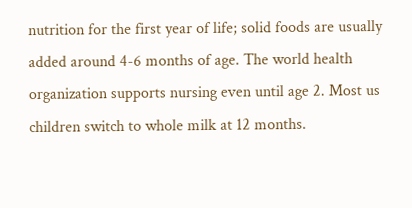nutrition for the first year of life; solid foods are usually added around 4-6 months of age. The world health organization supports nursing even until age 2. Most us children switch to whole milk at 12 months.